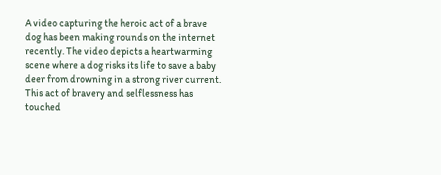A video capturing the heroic act of a brave dog has been making rounds on the internet recently. The video depicts a heartwarming scene where a dog risks its life to save a baby deer from drowning in a strong river current. This act of bravery and selflessness has touched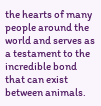the hearts of many people around the world and serves as a testament to the incredible bond that can exist between animals.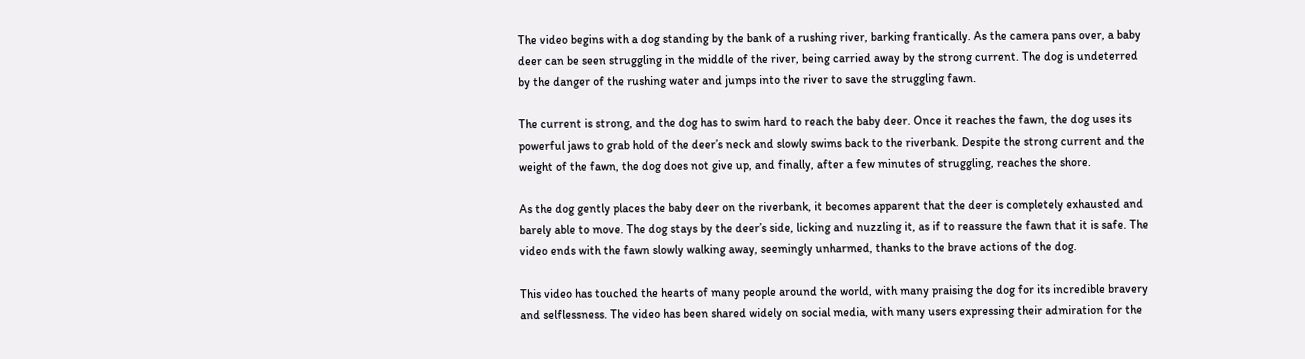The video begins with a dog standing by the bank of a rushing river, barking frantically. As the camera pans over, a baby deer can be seen struggling in the middle of the river, being carried away by the strong current. The dog is undeterred by the danger of the rushing water and jumps into the river to save the struggling fawn.

The current is strong, and the dog has to swim hard to reach the baby deer. Once it reaches the fawn, the dog uses its powerful jaws to grab hold of the deer’s neck and slowly swims back to the riverbank. Despite the strong current and the weight of the fawn, the dog does not give up, and finally, after a few minutes of struggling, reaches the shore.

As the dog gently places the baby deer on the riverbank, it becomes apparent that the deer is completely exhausted and barely able to move. The dog stays by the deer’s side, licking and nuzzling it, as if to reassure the fawn that it is safe. The video ends with the fawn slowly walking away, seemingly unharmed, thanks to the brave actions of the dog.

This video has touched the hearts of many people around the world, with many praising the dog for its incredible bravery and selflessness. The video has been shared widely on social media, with many users expressing their admiration for the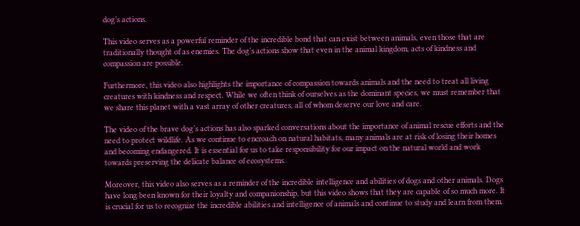dog’s actions.

This video serves as a powerful reminder of the incredible bond that can exist between animals, even those that are traditionally thought of as enemies. The dog’s actions show that even in the animal kingdom, acts of kindness and compassion are possible.

Furthermore, this video also highlights the importance of compassion towards animals and the need to treat all living creatures with kindness and respect. While we often think of ourselves as the dominant species, we must remember that we share this planet with a vast array of other creatures, all of whom deserve our love and care.

The video of the brave dog’s actions has also sparked conversations about the importance of animal rescue efforts and the need to protect wildlife. As we continue to encroach on natural habitats, many animals are at risk of losing their homes and becoming endangered. It is essential for us to take responsibility for our impact on the natural world and work towards preserving the delicate balance of ecosystems.

Moreover, this video also serves as a reminder of the incredible intelligence and abilities of dogs and other animals. Dogs have long been known for their loyalty and companionship, but this video shows that they are capable of so much more. It is crucial for us to recognize the incredible abilities and intelligence of animals and continue to study and learn from them.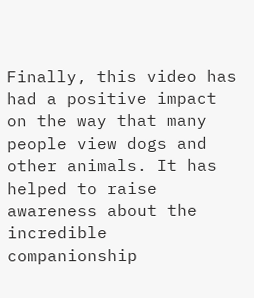Finally, this video has had a positive impact on the way that many people view dogs and other animals. It has helped to raise awareness about the incredible companionship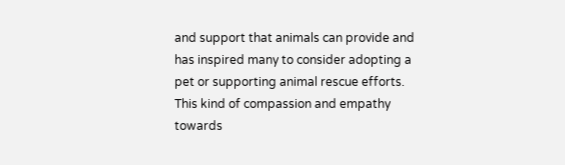and support that animals can provide and has inspired many to consider adopting a pet or supporting animal rescue efforts. This kind of compassion and empathy towards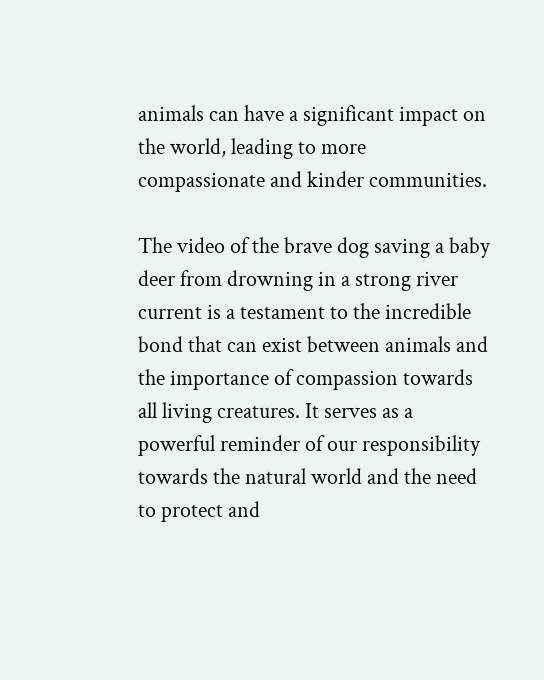animals can have a significant impact on the world, leading to more compassionate and kinder communities.

The video of the brave dog saving a baby deer from drowning in a strong river current is a testament to the incredible bond that can exist between animals and the importance of compassion towards all living creatures. It serves as a powerful reminder of our responsibility towards the natural world and the need to protect and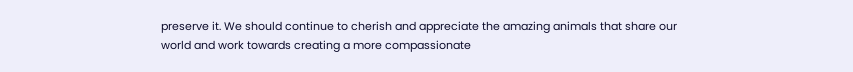preserve it. We should continue to cherish and appreciate the amazing animals that share our world and work towards creating a more compassionate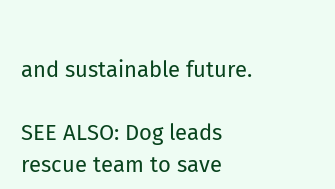and sustainable future.

SEE ALSO: Dog leads rescue team to save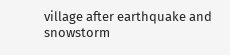village after earthquake and snowstorm